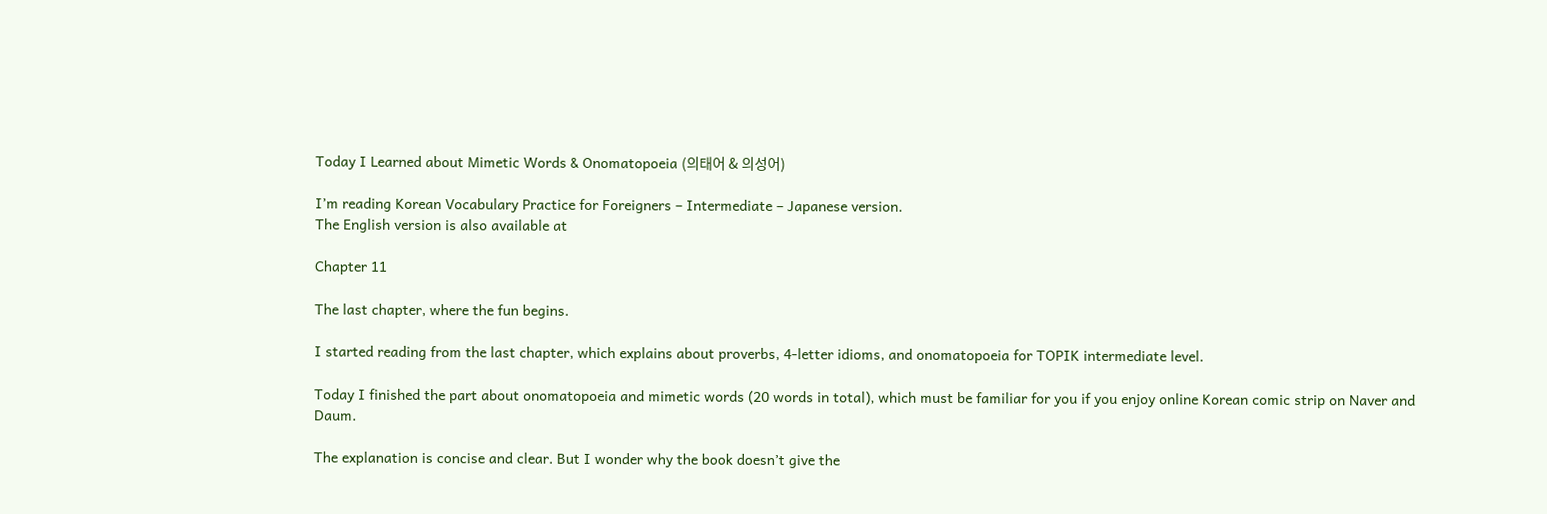Today I Learned about Mimetic Words & Onomatopoeia (의태어 & 의성어)

I’m reading Korean Vocabulary Practice for Foreigners – Intermediate – Japanese version.
The English version is also available at

Chapter 11

The last chapter, where the fun begins.

I started reading from the last chapter, which explains about proverbs, 4-letter idioms, and onomatopoeia for TOPIK intermediate level.

Today I finished the part about onomatopoeia and mimetic words (20 words in total), which must be familiar for you if you enjoy online Korean comic strip on Naver and Daum.

The explanation is concise and clear. But I wonder why the book doesn’t give the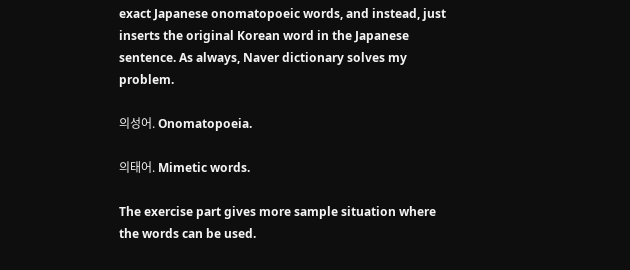exact Japanese onomatopoeic words, and instead, just inserts the original Korean word in the Japanese sentence. As always, Naver dictionary solves my problem.

의성어. Onomatopoeia.

의태어. Mimetic words.

The exercise part gives more sample situation where the words can be used.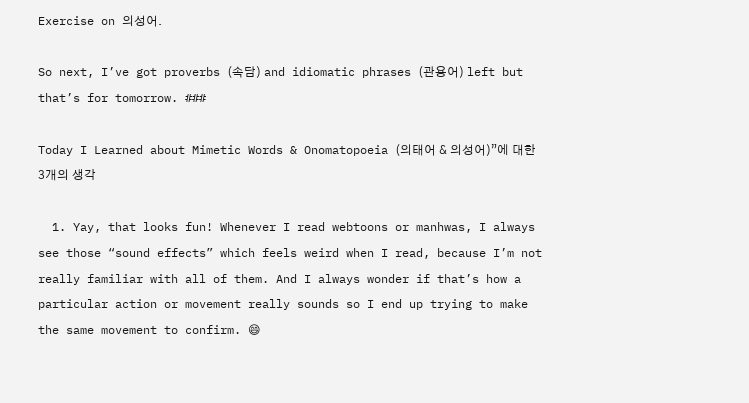Exercise on 의성어.

So next, I’ve got proverbs (속담) and idiomatic phrases (관용어) left but that’s for tomorrow. ###

Today I Learned about Mimetic Words & Onomatopoeia (의태어 & 의성어)”에 대한 3개의 생각

  1. Yay, that looks fun! Whenever I read webtoons or manhwas, I always see those “sound effects” which feels weird when I read, because I’m not really familiar with all of them. And I always wonder if that’s how a particular action or movement really sounds so I end up trying to make the same movement to confirm. 😄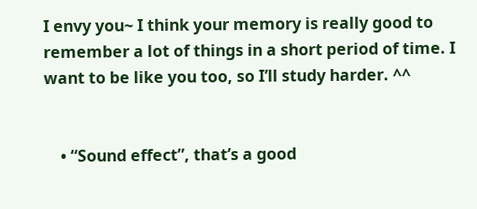I envy you~ I think your memory is really good to remember a lot of things in a short period of time. I want to be like you too, so I’ll study harder. ^^


    • “Sound effect”, that’s a good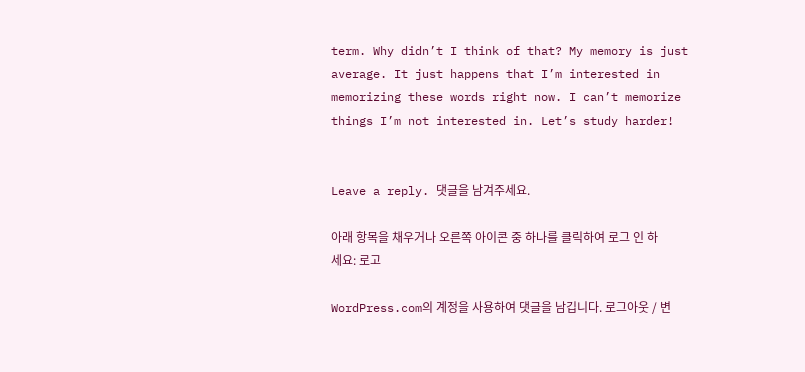term. Why didn’t I think of that? My memory is just average. It just happens that I’m interested in memorizing these words right now. I can’t memorize things I’m not interested in. Let’s study harder!


Leave a reply. 댓글을 남겨주세요.

아래 항목을 채우거나 오른쪽 아이콘 중 하나를 클릭하여 로그 인 하세요: 로고

WordPress.com의 계정을 사용하여 댓글을 남깁니다. 로그아웃 / 변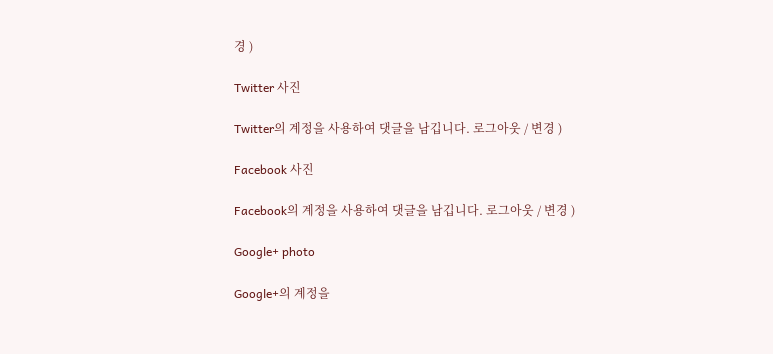경 )

Twitter 사진

Twitter의 계정을 사용하여 댓글을 남깁니다. 로그아웃 / 변경 )

Facebook 사진

Facebook의 계정을 사용하여 댓글을 남깁니다. 로그아웃 / 변경 )

Google+ photo

Google+의 계정을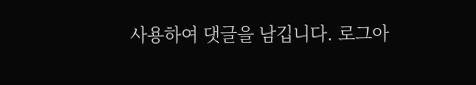사용하여 댓글을 남깁니다. 로그아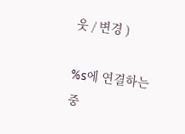웃 / 변경 )

%s에 연결하는 중